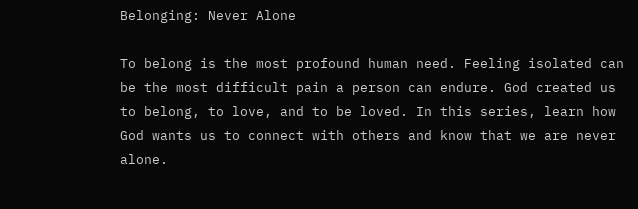Belonging: Never Alone

To belong is the most profound human need. Feeling isolated can be the most difficult pain a person can endure. God created us to belong, to love, and to be loved. In this series, learn how God wants us to connect with others and know that we are never alone.